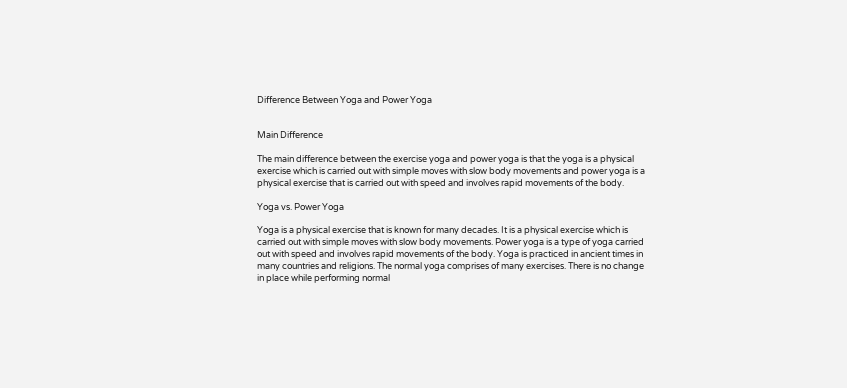Difference Between Yoga and Power Yoga


Main Difference

The main difference between the exercise yoga and power yoga is that the yoga is a physical exercise which is carried out with simple moves with slow body movements and power yoga is a physical exercise that is carried out with speed and involves rapid movements of the body.

Yoga vs. Power Yoga

Yoga is a physical exercise that is known for many decades. It is a physical exercise which is carried out with simple moves with slow body movements. Power yoga is a type of yoga carried out with speed and involves rapid movements of the body. Yoga is practiced in ancient times in many countries and religions. The normal yoga comprises of many exercises. There is no change in place while performing normal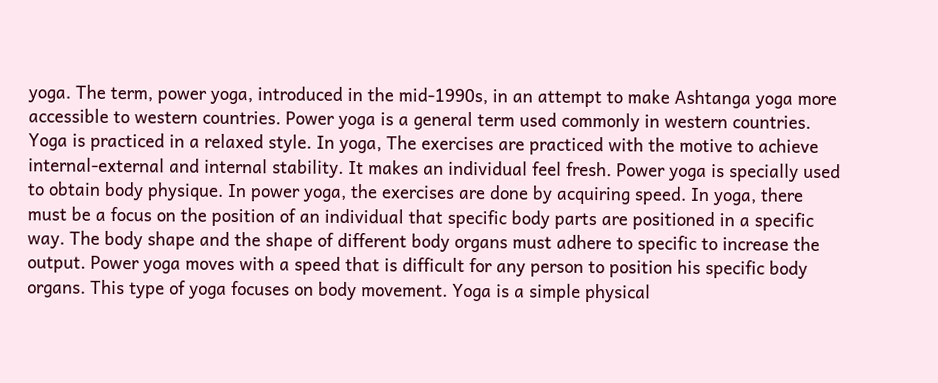yoga. The term, power yoga, introduced in the mid-1990s, in an attempt to make Ashtanga yoga more accessible to western countries. Power yoga is a general term used commonly in western countries. Yoga is practiced in a relaxed style. In yoga, The exercises are practiced with the motive to achieve internal-external and internal stability. It makes an individual feel fresh. Power yoga is specially used to obtain body physique. In power yoga, the exercises are done by acquiring speed. In yoga, there must be a focus on the position of an individual that specific body parts are positioned in a specific way. The body shape and the shape of different body organs must adhere to specific to increase the output. Power yoga moves with a speed that is difficult for any person to position his specific body organs. This type of yoga focuses on body movement. Yoga is a simple physical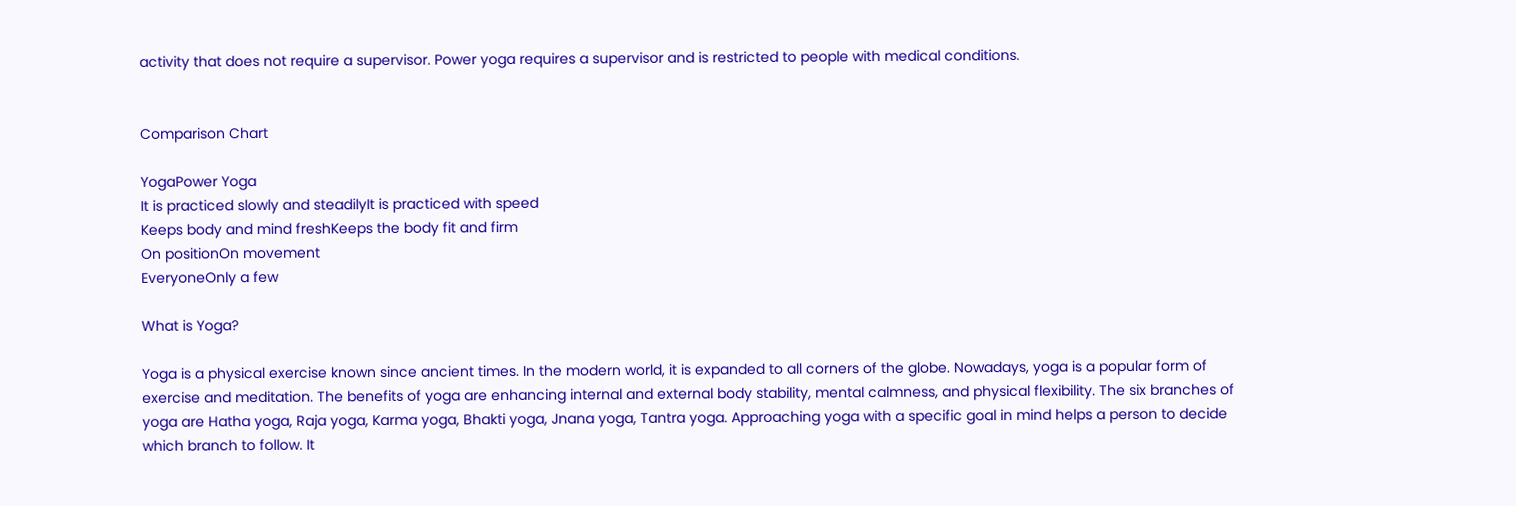activity that does not require a supervisor. Power yoga requires a supervisor and is restricted to people with medical conditions.


Comparison Chart

YogaPower Yoga
It is practiced slowly and steadilyIt is practiced with speed
Keeps body and mind freshKeeps the body fit and firm
On positionOn movement
EveryoneOnly a few

What is Yoga?

Yoga is a physical exercise known since ancient times. In the modern world, it is expanded to all corners of the globe. Nowadays, yoga is a popular form of exercise and meditation. The benefits of yoga are enhancing internal and external body stability, mental calmness, and physical flexibility. The six branches of yoga are Hatha yoga, Raja yoga, Karma yoga, Bhakti yoga, Jnana yoga, Tantra yoga. Approaching yoga with a specific goal in mind helps a person to decide which branch to follow. It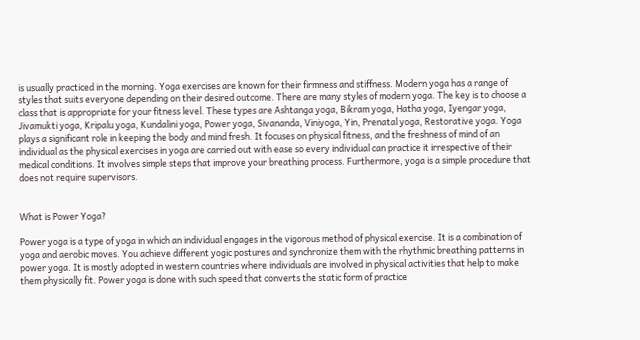is usually practiced in the morning. Yoga exercises are known for their firmness and stiffness. Modern yoga has a range of styles that suits everyone depending on their desired outcome. There are many styles of modern yoga. The key is to choose a class that is appropriate for your fitness level. These types are Ashtanga yoga, Bikram yoga, Hatha yoga, Iyengar yoga, Jivamukti yoga, Kripalu yoga, Kundalini yoga, Power yoga, Sivananda, Viniyoga, Yin, Prenatal yoga, Restorative yoga. Yoga plays a significant role in keeping the body and mind fresh. It focuses on physical fitness, and the freshness of mind of an individual as the physical exercises in yoga are carried out with ease so every individual can practice it irrespective of their medical conditions. It involves simple steps that improve your breathing process. Furthermore, yoga is a simple procedure that does not require supervisors.


What is Power Yoga?

Power yoga is a type of yoga in which an individual engages in the vigorous method of physical exercise. It is a combination of yoga and aerobic moves. You achieve different yogic postures and synchronize them with the rhythmic breathing patterns in power yoga. It is mostly adopted in western countries where individuals are involved in physical activities that help to make them physically fit. Power yoga is done with such speed that converts the static form of practice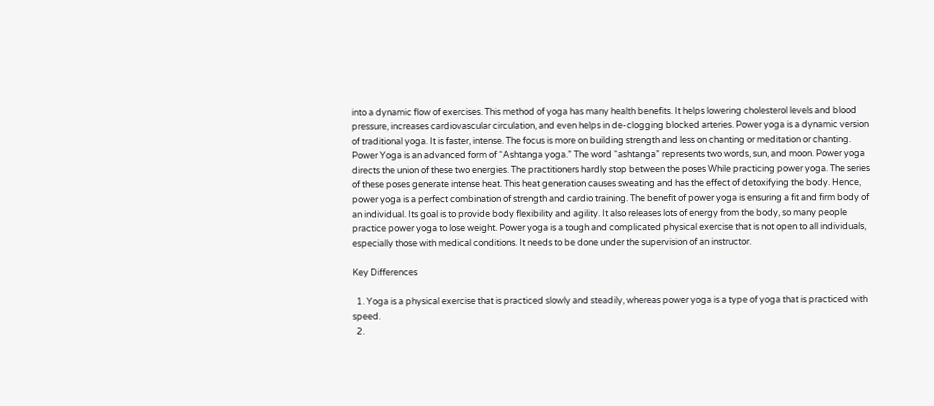into a dynamic flow of exercises. This method of yoga has many health benefits. It helps lowering cholesterol levels and blood pressure, increases cardiovascular circulation, and even helps in de-clogging blocked arteries. Power yoga is a dynamic version of traditional yoga. It is faster, intense. The focus is more on building strength and less on chanting or meditation or chanting. Power Yoga is an advanced form of “Ashtanga yoga.” The word “ashtanga” represents two words, sun, and moon. Power yoga directs the union of these two energies. The practitioners hardly stop between the poses While practicing power yoga. The series of these poses generate intense heat. This heat generation causes sweating and has the effect of detoxifying the body. Hence, power yoga is a perfect combination of strength and cardio training. The benefit of power yoga is ensuring a fit and firm body of an individual. Its goal is to provide body flexibility and agility. It also releases lots of energy from the body, so many people practice power yoga to lose weight. Power yoga is a tough and complicated physical exercise that is not open to all individuals, especially those with medical conditions. It needs to be done under the supervision of an instructor.

Key Differences

  1. Yoga is a physical exercise that is practiced slowly and steadily, whereas power yoga is a type of yoga that is practiced with speed.
  2.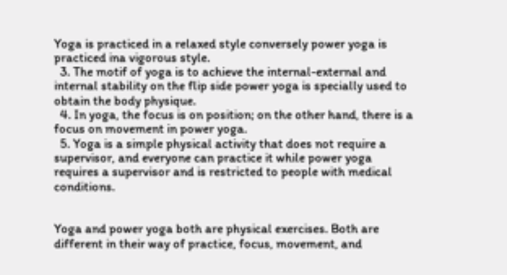Yoga is practiced in a relaxed style conversely power yoga is practiced ina vigorous style.
  3. The motif of yoga is to achieve the internal-external and internal stability on the flip side power yoga is specially used to obtain the body physique.
  4. In yoga, the focus is on position; on the other hand, there is a focus on movement in power yoga.
  5. Yoga is a simple physical activity that does not require a supervisor, and everyone can practice it while power yoga requires a supervisor and is restricted to people with medical conditions.


Yoga and power yoga both are physical exercises. Both are different in their way of practice, focus, movement, and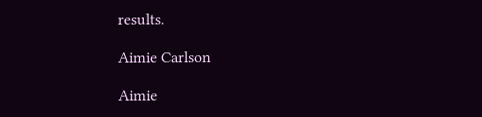results.

Aimie Carlson

Aimie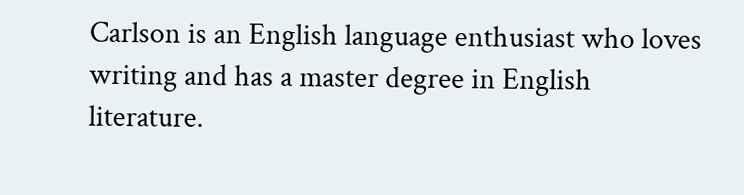Carlson is an English language enthusiast who loves writing and has a master degree in English literature.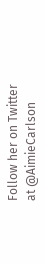Follow her on Twitter at @AimieCarlson